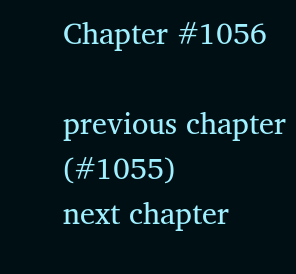Chapter #1056

previous chapter (#1055)                                                                  next chapter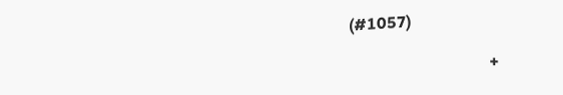(#1057)

                                   +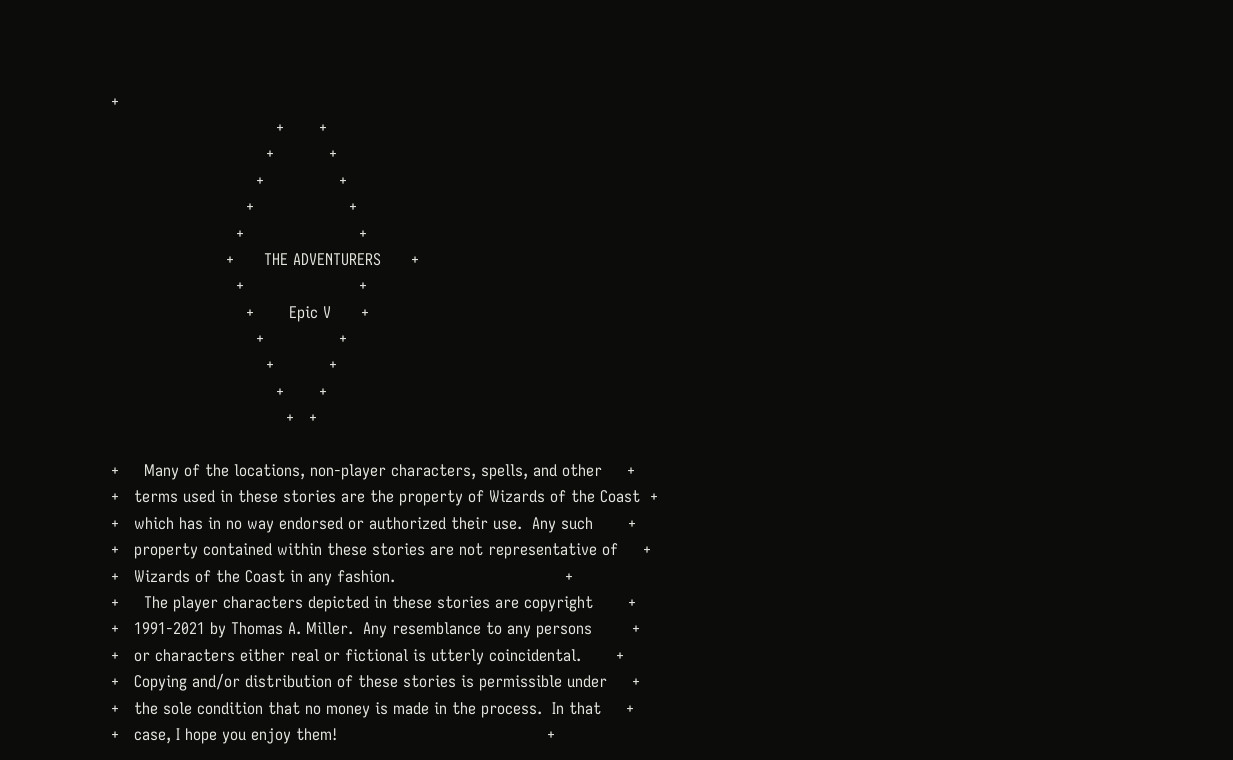+
                                 +       +
                               +           +
                             +               +
                           +                   +
                         +                       +
                       +      THE ADVENTURERS      +
                         +                       +
                           +       Epic V      +
                             +               +
                               +           +
                                 +       +
                                   +   +

+     Many of the locations, non-player characters, spells, and other     +
+   terms used in these stories are the property of Wizards of the Coast  +
+   which has in no way endorsed or authorized their use.  Any such       +
+   property contained within these stories are not representative of     +
+   Wizards of the Coast in any fashion.                                  +
+     The player characters depicted in these stories are copyright       +
+   1991-2021 by Thomas A. Miller.  Any resemblance to any persons        +
+   or characters either real or fictional is utterly coincidental.       +
+   Copying and/or distribution of these stories is permissible under     +
+   the sole condition that no money is made in the process.  In that     +
+   case, I hope you enjoy them!                                          +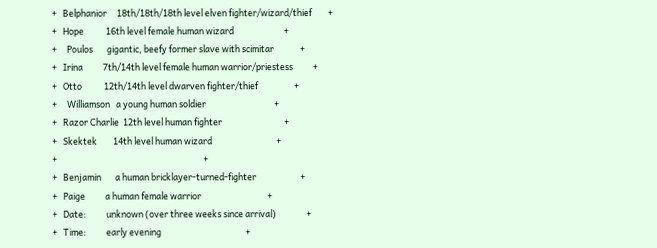+   Belphanior     18th/18th/18th level elven fighter/wizard/thief        +
+   Hope           16th level female human wizard                         +
+     Poulos       gigantic, beefy former slave with scimitar             +
+   Irina          7th/14th level female human warrior/priestess          +
+   Otto           12th/14th level dwarven fighter/thief                  +
+     Williamson   a young human soldier                                  +
+   Razor Charlie  12th level human fighter                               +
+   Skektek        14th level human wizard                                +
+                                                                         +
+   Benjamin       a human bricklayer-turned-fighter                      +
+   Paige          a human female warrior                                 +
+   Date:          unknown (over three weeks since arrival)               +
+   Time:          early evening                                          +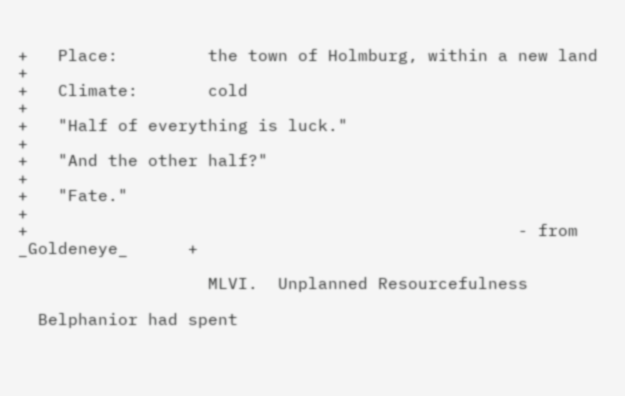+   Place:         the town of Holmburg, within a new land                +
+   Climate:       cold                                                   +
+   "Half of everything is luck."                                         +
+   "And the other half?"                                                 +
+   "Fate."                                                               +
+                                                 - from _Goldeneye_      +

                   MLVI.  Unplanned Resourcefulness

  Belphanior had spent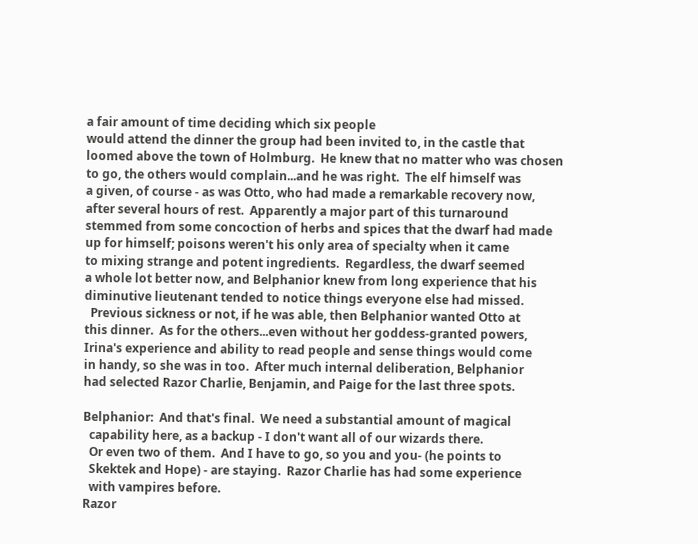a fair amount of time deciding which six people
would attend the dinner the group had been invited to, in the castle that
loomed above the town of Holmburg.  He knew that no matter who was chosen
to go, the others would complain...and he was right.  The elf himself was
a given, of course - as was Otto, who had made a remarkable recovery now,
after several hours of rest.  Apparently a major part of this turnaround
stemmed from some concoction of herbs and spices that the dwarf had made
up for himself; poisons weren't his only area of specialty when it came
to mixing strange and potent ingredients.  Regardless, the dwarf seemed
a whole lot better now, and Belphanior knew from long experience that his
diminutive lieutenant tended to notice things everyone else had missed.
  Previous sickness or not, if he was able, then Belphanior wanted Otto at
this dinner.  As for the others...even without her goddess-granted powers,
Irina's experience and ability to read people and sense things would come
in handy, so she was in too.  After much internal deliberation, Belphanior
had selected Razor Charlie, Benjamin, and Paige for the last three spots.

Belphanior:  And that's final.  We need a substantial amount of magical
  capability here, as a backup - I don't want all of our wizards there.
  Or even two of them.  And I have to go, so you and you- (he points to
  Skektek and Hope) - are staying.  Razor Charlie has had some experience
  with vampires before.
Razor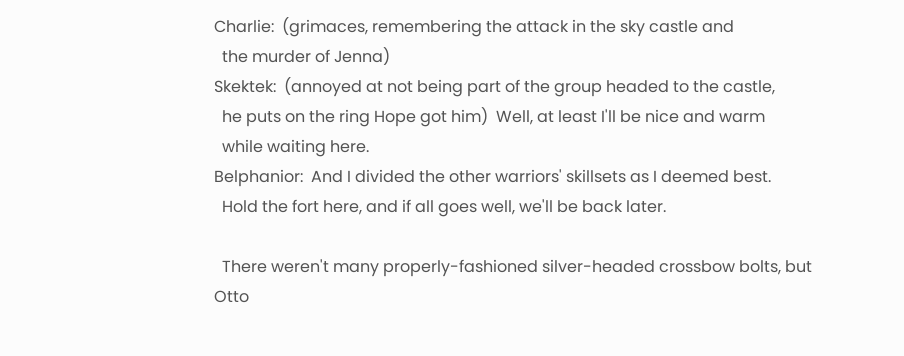Charlie:  (grimaces, remembering the attack in the sky castle and
  the murder of Jenna)
Skektek:  (annoyed at not being part of the group headed to the castle,
  he puts on the ring Hope got him)  Well, at least I'll be nice and warm
  while waiting here.
Belphanior:  And I divided the other warriors' skillsets as I deemed best.
  Hold the fort here, and if all goes well, we'll be back later.

  There weren't many properly-fashioned silver-headed crossbow bolts, but
Otto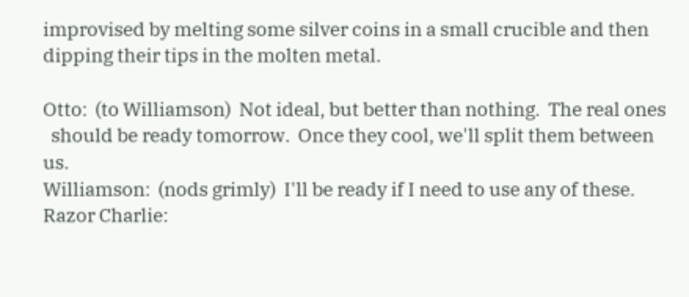improvised by melting some silver coins in a small crucible and then
dipping their tips in the molten metal.

Otto:  (to Williamson)  Not ideal, but better than nothing.  The real ones
  should be ready tomorrow.  Once they cool, we'll split them between us.
Williamson:  (nods grimly)  I'll be ready if I need to use any of these.
Razor Charlie: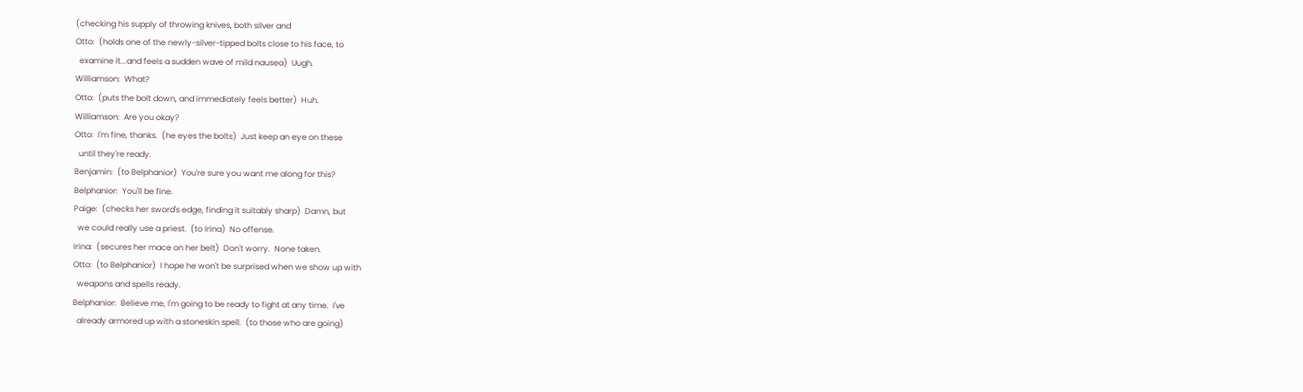(checking his supply of throwing knives, both silver and
Otto:  (holds one of the newly-silver-tipped bolts close to his face, to
  examine it...and feels a sudden wave of mild nausea)  Uugh.
Williamson:  What?
Otto:  (puts the bolt down, and immediately feels better)  Huh.
Williamson:  Are you okay?
Otto:  I'm fine, thanks.  (he eyes the bolts)  Just keep an eye on these
  until they're ready.
Benjamin:  (to Belphanior)  You're sure you want me along for this?
Belphanior:  You'll be fine.
Paige:  (checks her sword's edge, finding it suitably sharp)  Damn, but
  we could really use a priest.  (to Irina)  No offense.
Irina:  (secures her mace on her belt)  Don't worry.  None taken.
Otto:  (to Belphanior)  I hope he won't be surprised when we show up with
  weapons and spells ready.
Belphanior:  Believe me, I'm going to be ready to fight at any time.  I've
  already armored up with a stoneskin spell.  (to those who are going)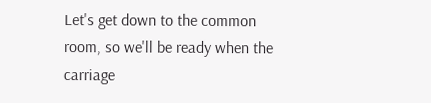Let's get down to the common room, so we'll be ready when the carriage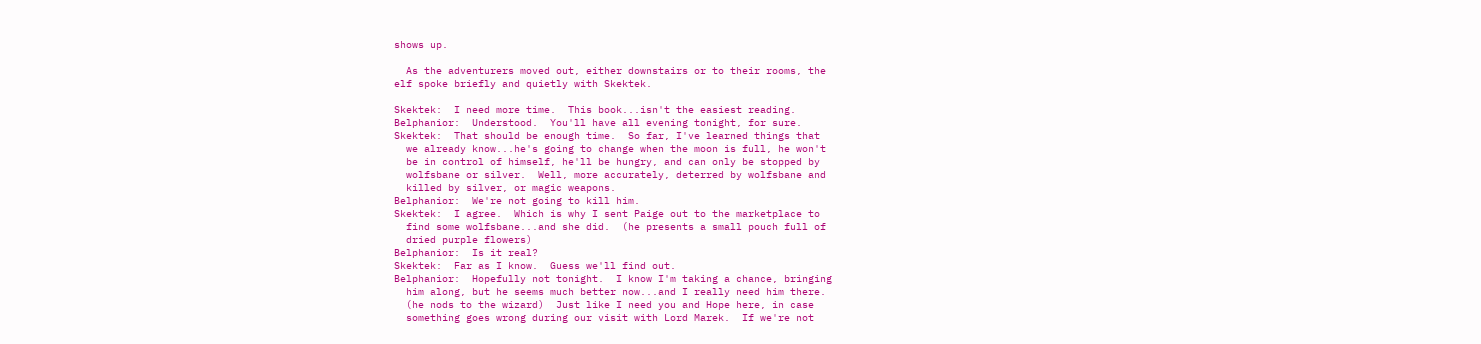shows up.

  As the adventurers moved out, either downstairs or to their rooms, the
elf spoke briefly and quietly with Skektek.

Skektek:  I need more time.  This book...isn't the easiest reading.
Belphanior:  Understood.  You'll have all evening tonight, for sure.
Skektek:  That should be enough time.  So far, I've learned things that
  we already know...he's going to change when the moon is full, he won't
  be in control of himself, he'll be hungry, and can only be stopped by
  wolfsbane or silver.  Well, more accurately, deterred by wolfsbane and
  killed by silver, or magic weapons.
Belphanior:  We're not going to kill him.
Skektek:  I agree.  Which is why I sent Paige out to the marketplace to
  find some wolfsbane...and she did.  (he presents a small pouch full of
  dried purple flowers)
Belphanior:  Is it real?
Skektek:  Far as I know.  Guess we'll find out.
Belphanior:  Hopefully not tonight.  I know I'm taking a chance, bringing
  him along, but he seems much better now...and I really need him there.
  (he nods to the wizard)  Just like I need you and Hope here, in case
  something goes wrong during our visit with Lord Marek.  If we're not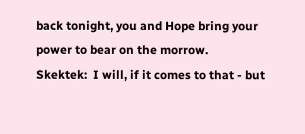back tonight, you and Hope bring your power to bear on the morrow.
Skektek:  I will, if it comes to that - but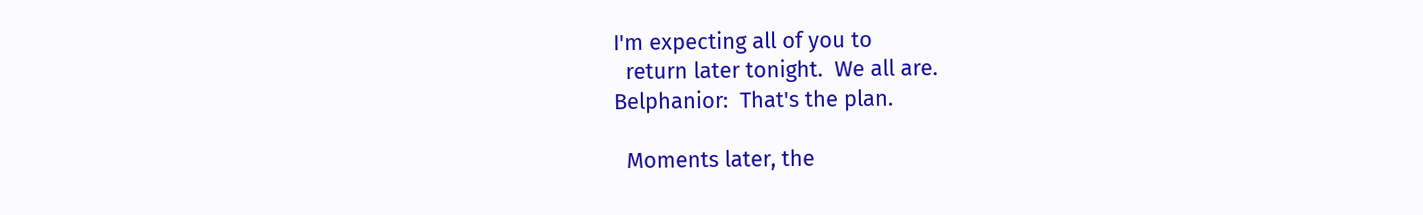I'm expecting all of you to
  return later tonight.  We all are.
Belphanior:  That's the plan.

  Moments later, the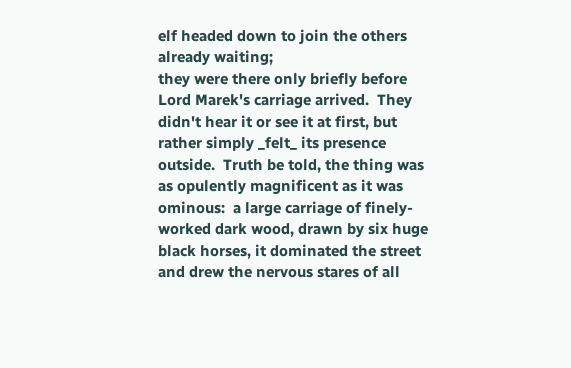elf headed down to join the others already waiting;
they were there only briefly before Lord Marek's carriage arrived.  They
didn't hear it or see it at first, but rather simply _felt_ its presence
outside.  Truth be told, the thing was as opulently magnificent as it was
ominous:  a large carriage of finely-worked dark wood, drawn by six huge
black horses, it dominated the street and drew the nervous stares of all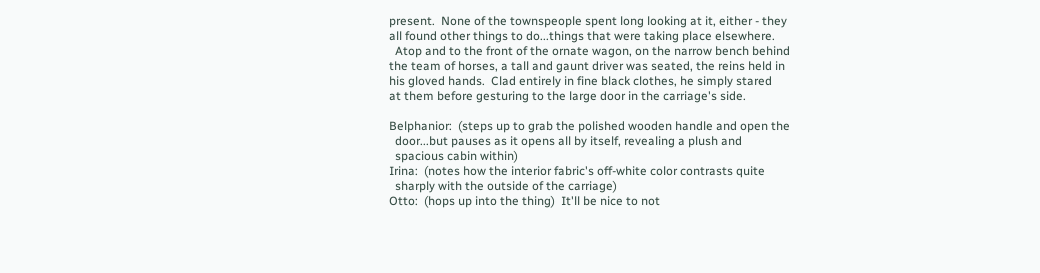present.  None of the townspeople spent long looking at it, either - they
all found other things to do...things that were taking place elsewhere.
  Atop and to the front of the ornate wagon, on the narrow bench behind
the team of horses, a tall and gaunt driver was seated, the reins held in
his gloved hands.  Clad entirely in fine black clothes, he simply stared
at them before gesturing to the large door in the carriage's side.

Belphanior:  (steps up to grab the polished wooden handle and open the
  door...but pauses as it opens all by itself, revealing a plush and
  spacious cabin within)
Irina:  (notes how the interior fabric's off-white color contrasts quite
  sharply with the outside of the carriage)
Otto:  (hops up into the thing)  It'll be nice to not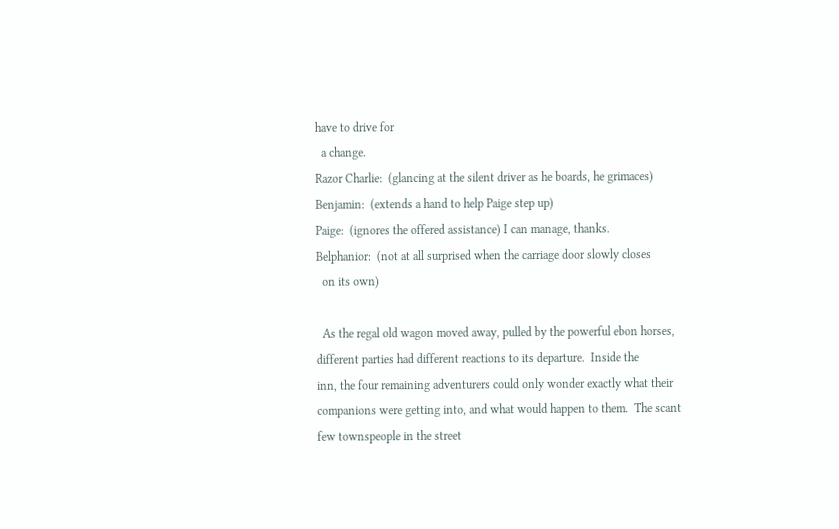have to drive for
  a change.
Razor Charlie:  (glancing at the silent driver as he boards, he grimaces)
Benjamin:  (extends a hand to help Paige step up)
Paige:  (ignores the offered assistance) I can manage, thanks.
Belphanior:  (not at all surprised when the carriage door slowly closes
  on its own)

  As the regal old wagon moved away, pulled by the powerful ebon horses,
different parties had different reactions to its departure.  Inside the
inn, the four remaining adventurers could only wonder exactly what their
companions were getting into, and what would happen to them.  The scant
few townspeople in the street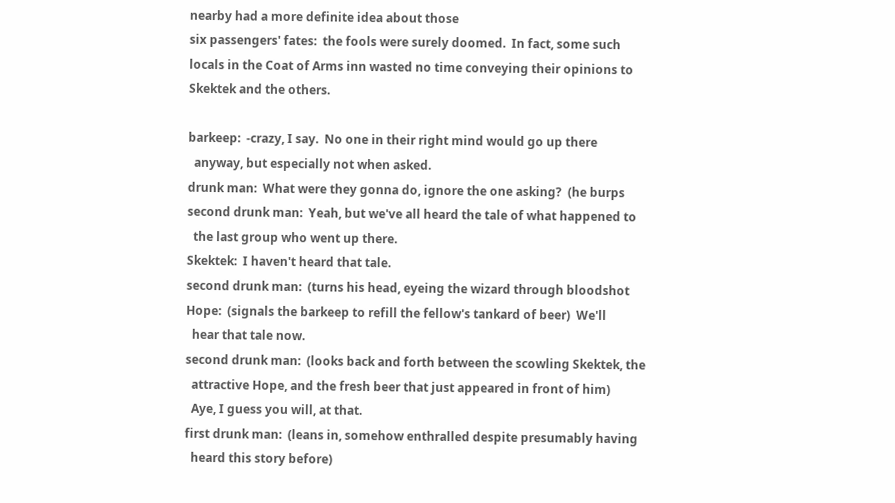nearby had a more definite idea about those
six passengers' fates:  the fools were surely doomed.  In fact, some such
locals in the Coat of Arms inn wasted no time conveying their opinions to
Skektek and the others.

barkeep:  -crazy, I say.  No one in their right mind would go up there
  anyway, but especially not when asked.
drunk man:  What were they gonna do, ignore the one asking?  (he burps
second drunk man:  Yeah, but we've all heard the tale of what happened to
  the last group who went up there.
Skektek:  I haven't heard that tale.
second drunk man:  (turns his head, eyeing the wizard through bloodshot
Hope:  (signals the barkeep to refill the fellow's tankard of beer)  We'll
  hear that tale now.
second drunk man:  (looks back and forth between the scowling Skektek, the
  attractive Hope, and the fresh beer that just appeared in front of him)
  Aye, I guess you will, at that.
first drunk man:  (leans in, somehow enthralled despite presumably having
  heard this story before)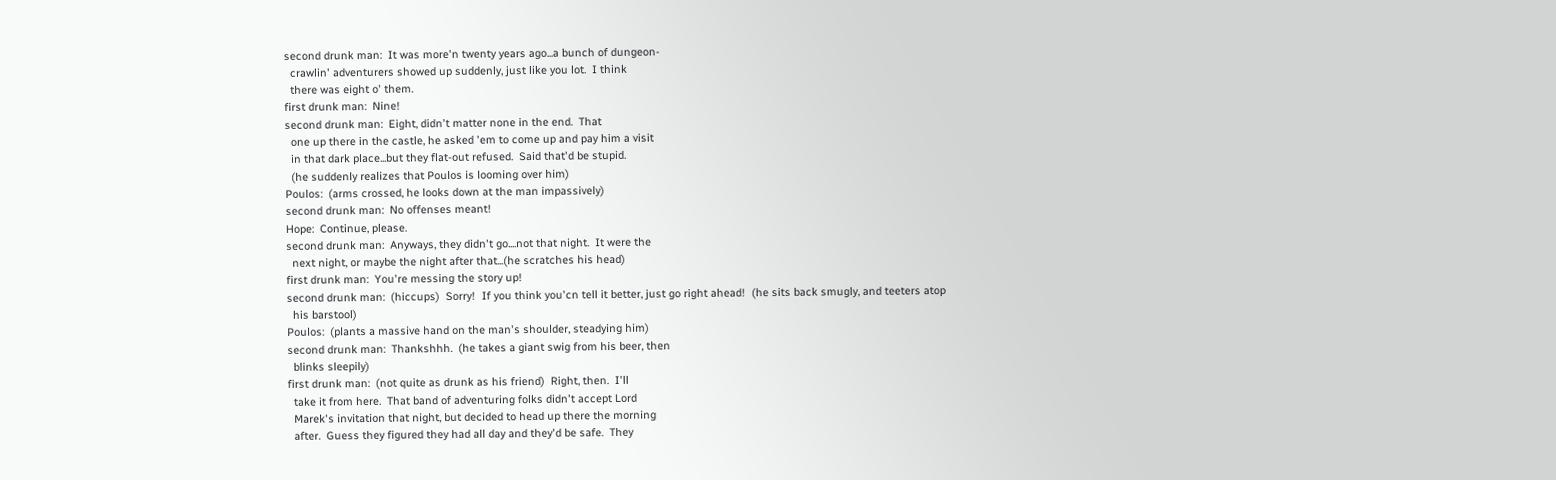second drunk man:  It was more'n twenty years ago...a bunch of dungeon-
  crawlin' adventurers showed up suddenly, just like you lot.  I think
  there was eight o' them.
first drunk man:  Nine!
second drunk man:  Eight, didn't matter none in the end.  That
  one up there in the castle, he asked 'em to come up and pay him a visit
  in that dark place...but they flat-out refused.  Said that'd be stupid.
  (he suddenly realizes that Poulos is looming over him)
Poulos:  (arms crossed, he looks down at the man impassively)
second drunk man:  No offenses meant!
Hope:  Continue, please.
second drunk man:  Anyways, they didn't go....not that night.  It were the
  next night, or maybe the night after that...(he scratches his head)
first drunk man:  You're messing the story up!
second drunk man:  (hiccups)  Sorry!  If you think you'cn tell it better, just go right ahead!  (he sits back smugly, and teeters atop
  his barstool)
Poulos:  (plants a massive hand on the man's shoulder, steadying him)
second drunk man:  Thankshhh.  (he takes a giant swig from his beer, then
  blinks sleepily)
first drunk man:  (not quite as drunk as his friend)  Right, then.  I'll
  take it from here.  That band of adventuring folks didn't accept Lord
  Marek's invitation that night, but decided to head up there the morning
  after.  Guess they figured they had all day and they'd be safe.  They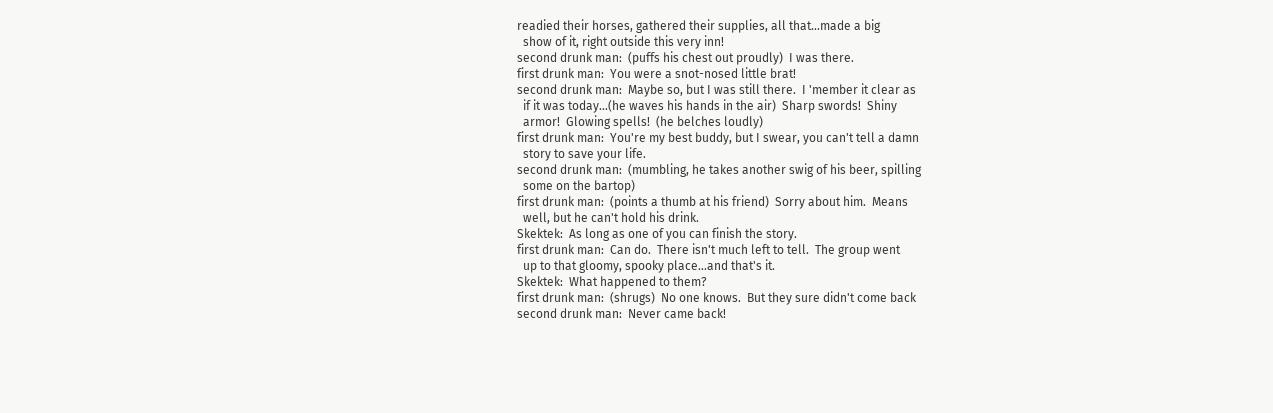readied their horses, gathered their supplies, all that...made a big
  show of it, right outside this very inn!
second drunk man:  (puffs his chest out proudly)  I was there.
first drunk man:  You were a snot-nosed little brat!
second drunk man:  Maybe so, but I was still there.  I 'member it clear as
  if it was today...(he waves his hands in the air)  Sharp swords!  Shiny
  armor!  Glowing spells!  (he belches loudly)
first drunk man:  You're my best buddy, but I swear, you can't tell a damn
  story to save your life.
second drunk man:  (mumbling, he takes another swig of his beer, spilling
  some on the bartop)
first drunk man:  (points a thumb at his friend)  Sorry about him.  Means
  well, but he can't hold his drink.
Skektek:  As long as one of you can finish the story.
first drunk man:  Can do.  There isn't much left to tell.  The group went
  up to that gloomy, spooky place...and that's it.
Skektek:  What happened to them?
first drunk man:  (shrugs)  No one knows.  But they sure didn't come back
second drunk man:  Never came back!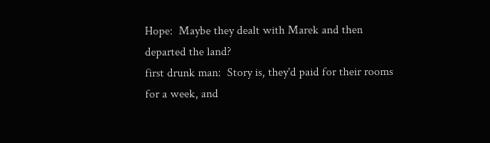Hope:  Maybe they dealt with Marek and then departed the land?
first drunk man:  Story is, they'd paid for their rooms for a week, and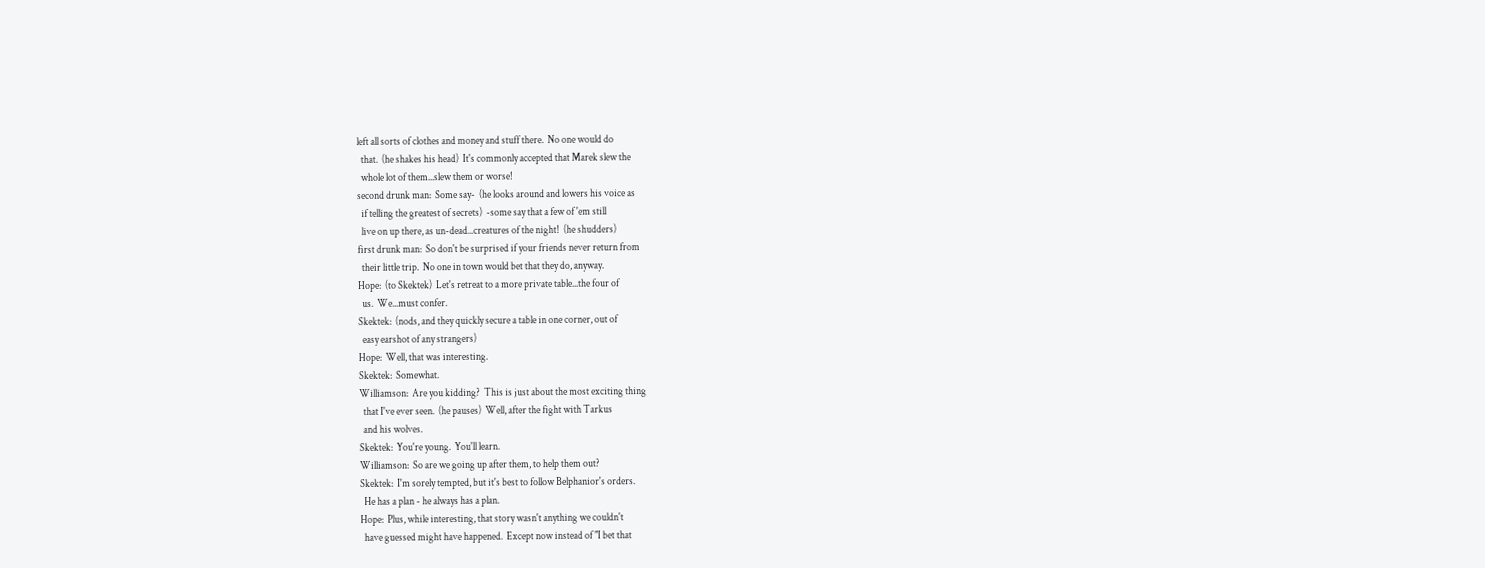left all sorts of clothes and money and stuff there.  No one would do
  that.  (he shakes his head)  It's commonly accepted that Marek slew the
  whole lot of them...slew them or worse!
second drunk man:  Some say-  (he looks around and lowers his voice as
  if telling the greatest of secrets)  -some say that a few of 'em still
  live on up there, as un-dead...creatures of the night!  (he shudders)
first drunk man:  So don't be surprised if your friends never return from
  their little trip.  No one in town would bet that they do, anyway.
Hope:  (to Skektek)  Let's retreat to a more private table...the four of
  us.  We...must confer.
Skektek:  (nods, and they quickly secure a table in one corner, out of
  easy earshot of any strangers)
Hope:  Well, that was interesting.
Skektek:  Somewhat.
Williamson:  Are you kidding?  This is just about the most exciting thing
  that I've ever seen.  (he pauses)  Well, after the fight with Tarkus
  and his wolves.
Skektek:  You're young.  You'll learn.
Williamson:  So are we going up after them, to help them out?
Skektek:  I'm sorely tempted, but it's best to follow Belphanior's orders.
  He has a plan - he always has a plan.
Hope:  Plus, while interesting, that story wasn't anything we couldn't
  have guessed might have happened.  Except now instead of "I bet that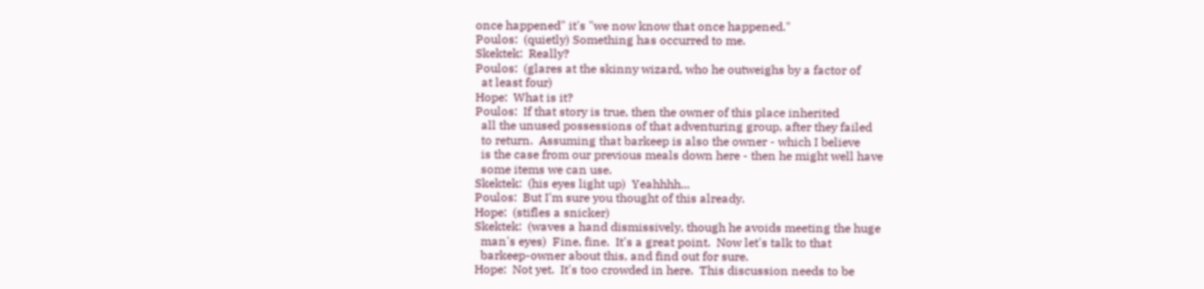once happened" it's "we now know that once happened."
Poulos:  (quietly) Something has occurred to me.
Skektek:  Really?
Poulos:  (glares at the skinny wizard, who he outweighs by a factor of
  at least four)
Hope:  What is it?
Poulos:  If that story is true, then the owner of this place inherited
  all the unused possessions of that adventuring group, after they failed
  to return.  Assuming that barkeep is also the owner - which I believe
  is the case from our previous meals down here - then he might well have
  some items we can use.
Skektek:  (his eyes light up)  Yeahhhh...
Poulos:  But I'm sure you thought of this already.
Hope:  (stifles a snicker)
Skektek:  (waves a hand dismissively, though he avoids meeting the huge
  man's eyes)  Fine, fine.  It's a great point.  Now let's talk to that
  barkeep-owner about this, and find out for sure.
Hope:  Not yet.  It's too crowded in here.  This discussion needs to be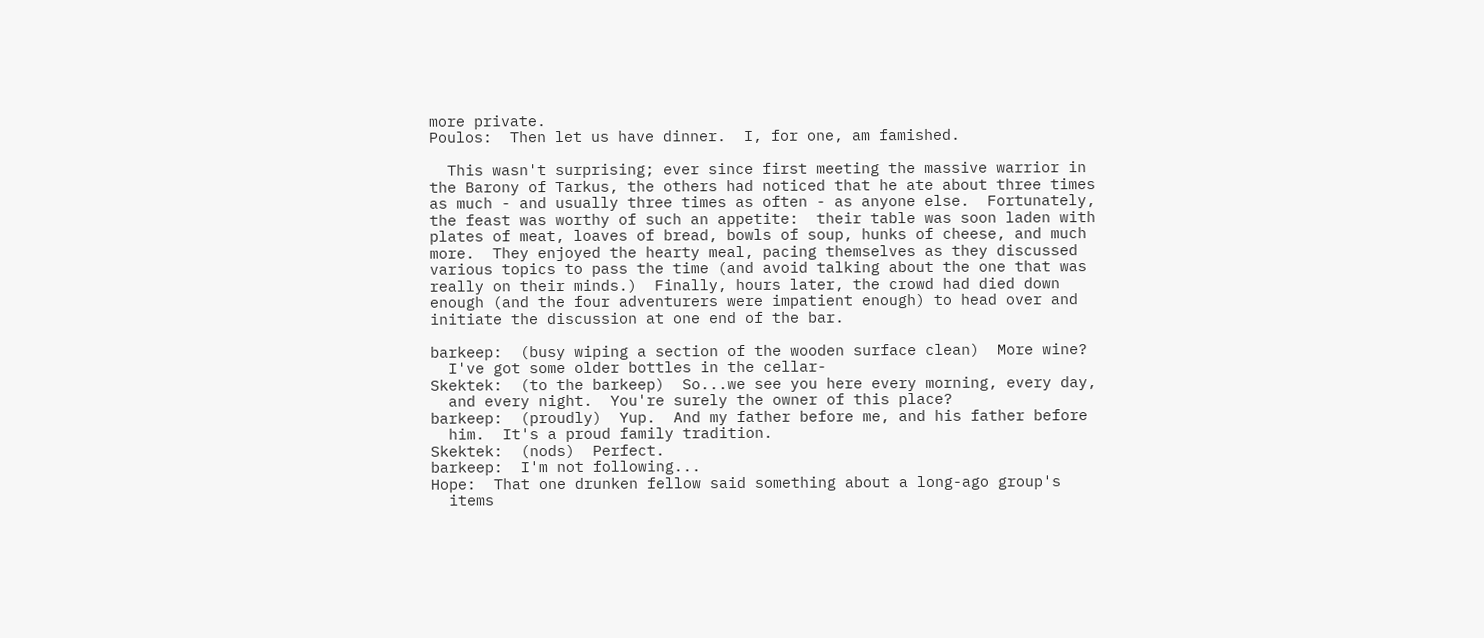more private.
Poulos:  Then let us have dinner.  I, for one, am famished.

  This wasn't surprising; ever since first meeting the massive warrior in
the Barony of Tarkus, the others had noticed that he ate about three times
as much - and usually three times as often - as anyone else.  Fortunately,
the feast was worthy of such an appetite:  their table was soon laden with
plates of meat, loaves of bread, bowls of soup, hunks of cheese, and much
more.  They enjoyed the hearty meal, pacing themselves as they discussed
various topics to pass the time (and avoid talking about the one that was
really on their minds.)  Finally, hours later, the crowd had died down
enough (and the four adventurers were impatient enough) to head over and
initiate the discussion at one end of the bar.

barkeep:  (busy wiping a section of the wooden surface clean)  More wine?
  I've got some older bottles in the cellar-
Skektek:  (to the barkeep)  So...we see you here every morning, every day,
  and every night.  You're surely the owner of this place?
barkeep:  (proudly)  Yup.  And my father before me, and his father before
  him.  It's a proud family tradition.
Skektek:  (nods)  Perfect.
barkeep:  I'm not following...
Hope:  That one drunken fellow said something about a long-ago group's
  items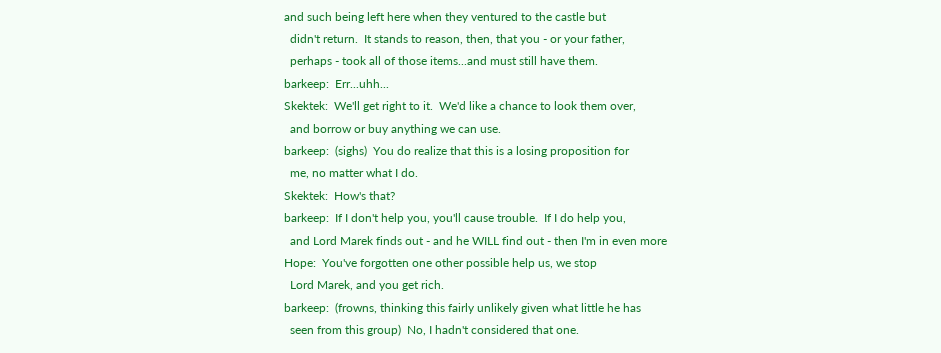and such being left here when they ventured to the castle but
  didn't return.  It stands to reason, then, that you - or your father,
  perhaps - took all of those items...and must still have them.
barkeep:  Err...uhh...
Skektek:  We'll get right to it.  We'd like a chance to look them over,
  and borrow or buy anything we can use.
barkeep:  (sighs)  You do realize that this is a losing proposition for
  me, no matter what I do.
Skektek:  How's that?
barkeep:  If I don't help you, you'll cause trouble.  If I do help you,
  and Lord Marek finds out - and he WILL find out - then I'm in even more
Hope:  You've forgotten one other possible help us, we stop
  Lord Marek, and you get rich.
barkeep:  (frowns, thinking this fairly unlikely given what little he has
  seen from this group)  No, I hadn't considered that one.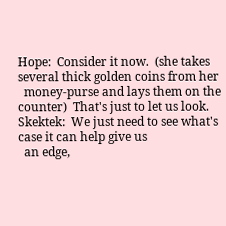Hope:  Consider it now.  (she takes several thick golden coins from her
  money-purse and lays them on the counter)  That's just to let us look.
Skektek:  We just need to see what's case it can help give us
  an edge,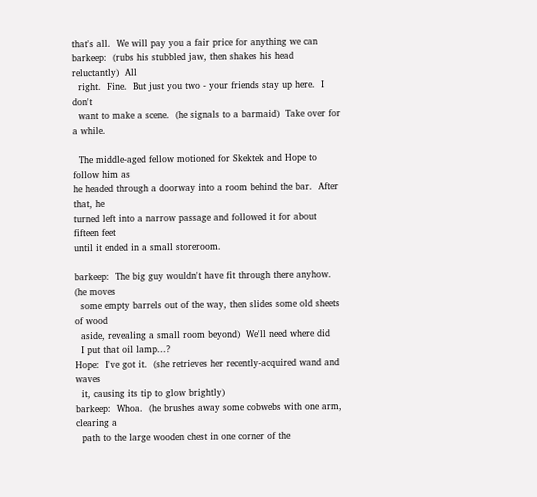that's all.  We will pay you a fair price for anything we can
barkeep:  (rubs his stubbled jaw, then shakes his head reluctantly)  All
  right.  Fine.  But just you two - your friends stay up here.  I don't
  want to make a scene.  (he signals to a barmaid)  Take over for a while.

  The middle-aged fellow motioned for Skektek and Hope to follow him as
he headed through a doorway into a room behind the bar.  After that, he
turned left into a narrow passage and followed it for about fifteen feet
until it ended in a small storeroom.

barkeep:  The big guy wouldn't have fit through there anyhow.  (he moves
  some empty barrels out of the way, then slides some old sheets of wood
  aside, revealing a small room beyond)  We'll need where did
  I put that oil lamp...?
Hope:  I've got it.  (she retrieves her recently-acquired wand and waves
  it, causing its tip to glow brightly)
barkeep:  Whoa.  (he brushes away some cobwebs with one arm, clearing a
  path to the large wooden chest in one corner of the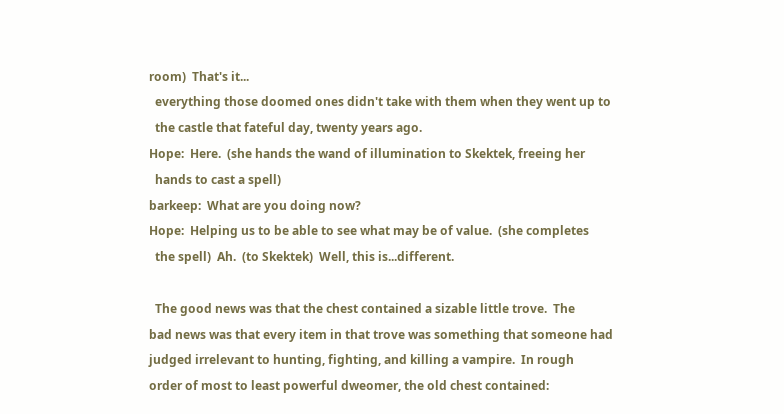room)  That's it...
  everything those doomed ones didn't take with them when they went up to
  the castle that fateful day, twenty years ago.
Hope:  Here.  (she hands the wand of illumination to Skektek, freeing her
  hands to cast a spell)
barkeep:  What are you doing now?
Hope:  Helping us to be able to see what may be of value.  (she completes
  the spell)  Ah.  (to Skektek)  Well, this is...different.

  The good news was that the chest contained a sizable little trove.  The
bad news was that every item in that trove was something that someone had
judged irrelevant to hunting, fighting, and killing a vampire.  In rough
order of most to least powerful dweomer, the old chest contained: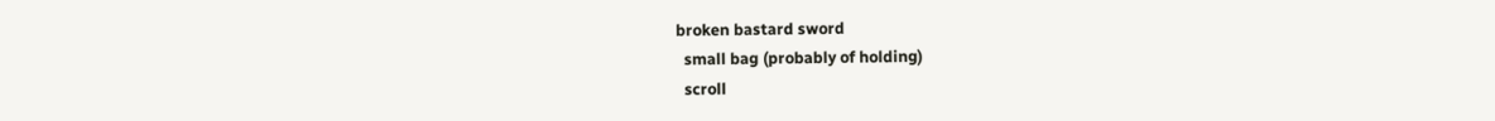broken bastard sword
  small bag (probably of holding)
  scroll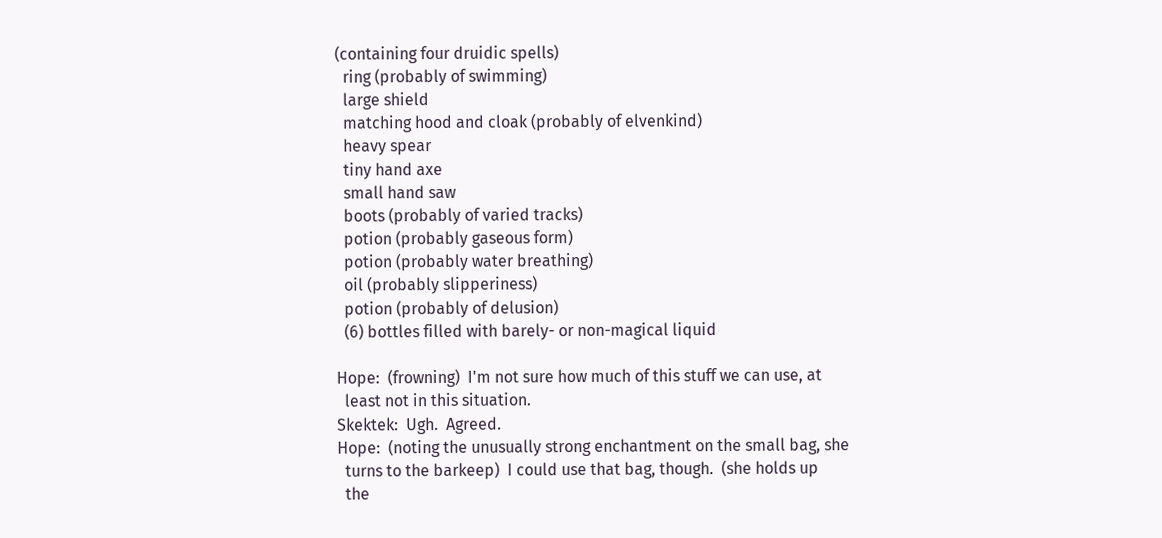(containing four druidic spells)
  ring (probably of swimming)
  large shield
  matching hood and cloak (probably of elvenkind)
  heavy spear
  tiny hand axe
  small hand saw
  boots (probably of varied tracks)
  potion (probably gaseous form)
  potion (probably water breathing)
  oil (probably slipperiness)
  potion (probably of delusion)
  (6) bottles filled with barely- or non-magical liquid

Hope:  (frowning)  I'm not sure how much of this stuff we can use, at
  least not in this situation.
Skektek:  Ugh.  Agreed.
Hope:  (noting the unusually strong enchantment on the small bag, she
  turns to the barkeep)  I could use that bag, though.  (she holds up
  the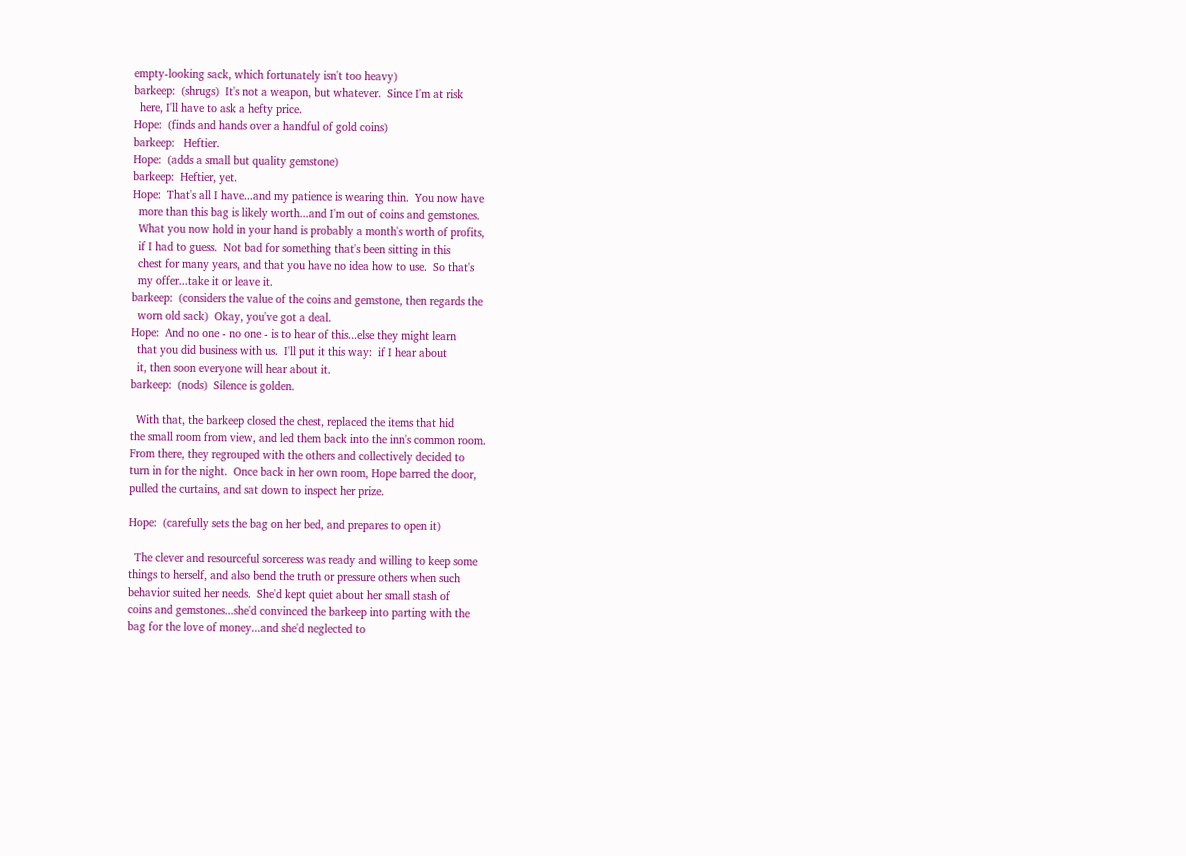empty-looking sack, which fortunately isn't too heavy)
barkeep:  (shrugs)  It's not a weapon, but whatever.  Since I'm at risk
  here, I'll have to ask a hefty price.
Hope:  (finds and hands over a handful of gold coins)
barkeep:   Heftier.
Hope:  (adds a small but quality gemstone)
barkeep:  Heftier, yet.
Hope:  That's all I have...and my patience is wearing thin.  You now have
  more than this bag is likely worth...and I'm out of coins and gemstones.
  What you now hold in your hand is probably a month's worth of profits,
  if I had to guess.  Not bad for something that's been sitting in this
  chest for many years, and that you have no idea how to use.  So that's
  my offer...take it or leave it.
barkeep:  (considers the value of the coins and gemstone, then regards the
  worn old sack)  Okay, you've got a deal.
Hope:  And no one - no one - is to hear of this...else they might learn
  that you did business with us.  I'll put it this way:  if I hear about
  it, then soon everyone will hear about it.
barkeep:  (nods)  Silence is golden.

  With that, the barkeep closed the chest, replaced the items that hid
the small room from view, and led them back into the inn's common room.
From there, they regrouped with the others and collectively decided to
turn in for the night.  Once back in her own room, Hope barred the door,
pulled the curtains, and sat down to inspect her prize.

Hope:  (carefully sets the bag on her bed, and prepares to open it)

  The clever and resourceful sorceress was ready and willing to keep some
things to herself, and also bend the truth or pressure others when such
behavior suited her needs.  She'd kept quiet about her small stash of
coins and gemstones...she'd convinced the barkeep into parting with the
bag for the love of money...and she'd neglected to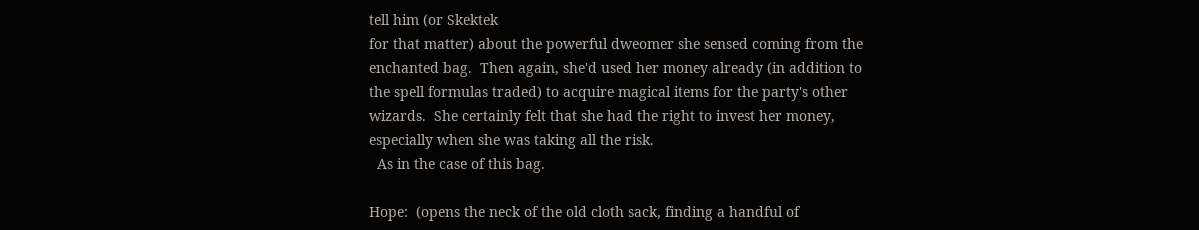tell him (or Skektek
for that matter) about the powerful dweomer she sensed coming from the
enchanted bag.  Then again, she'd used her money already (in addition to
the spell formulas traded) to acquire magical items for the party's other
wizards.  She certainly felt that she had the right to invest her money,
especially when she was taking all the risk.
  As in the case of this bag.

Hope:  (opens the neck of the old cloth sack, finding a handful of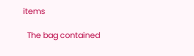items

  The bag contained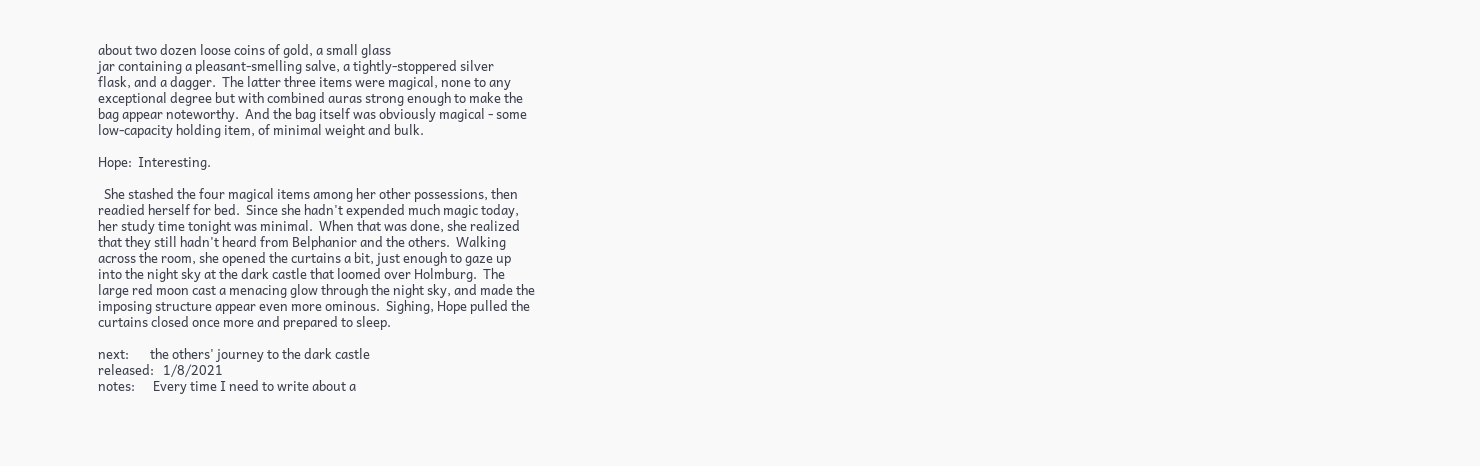about two dozen loose coins of gold, a small glass
jar containing a pleasant-smelling salve, a tightly-stoppered silver
flask, and a dagger.  The latter three items were magical, none to any
exceptional degree but with combined auras strong enough to make the
bag appear noteworthy.  And the bag itself was obviously magical - some
low-capacity holding item, of minimal weight and bulk.

Hope:  Interesting.

  She stashed the four magical items among her other possessions, then
readied herself for bed.  Since she hadn't expended much magic today,
her study time tonight was minimal.  When that was done, she realized
that they still hadn't heard from Belphanior and the others.  Walking
across the room, she opened the curtains a bit, just enough to gaze up
into the night sky at the dark castle that loomed over Holmburg.  The
large red moon cast a menacing glow through the night sky, and made the
imposing structure appear even more ominous.  Sighing, Hope pulled the
curtains closed once more and prepared to sleep.

next:       the others' journey to the dark castle
released:   1/8/2021
notes:      Every time I need to write about a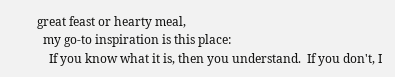great feast or hearty meal,
  my go-to inspiration is this place:
    If you know what it is, then you understand.  If you don't, I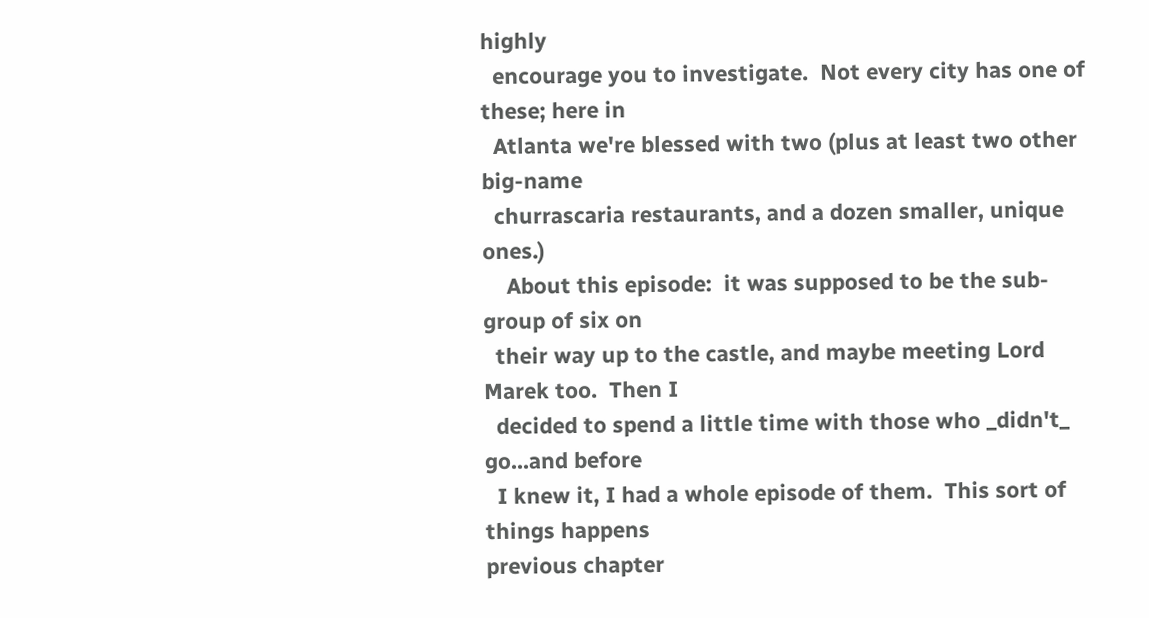highly
  encourage you to investigate.  Not every city has one of these; here in
  Atlanta we're blessed with two (plus at least two other big-name
  churrascaria restaurants, and a dozen smaller, unique ones.)
    About this episode:  it was supposed to be the sub-group of six on
  their way up to the castle, and maybe meeting Lord Marek too.  Then I
  decided to spend a little time with those who _didn't_ go...and before
  I knew it, I had a whole episode of them.  This sort of things happens
previous chapter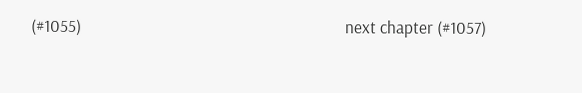(#1055)                                                                  next chapter (#1057)